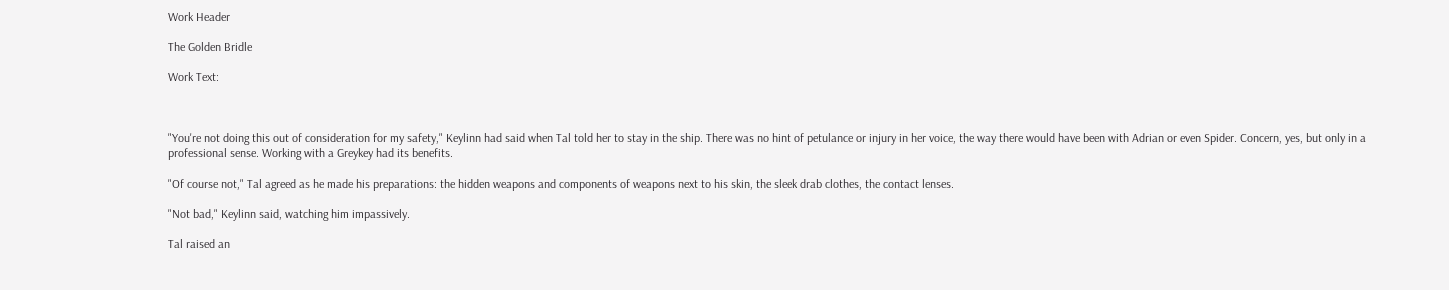Work Header

The Golden Bridle

Work Text:



"You're not doing this out of consideration for my safety," Keylinn had said when Tal told her to stay in the ship. There was no hint of petulance or injury in her voice, the way there would have been with Adrian or even Spider. Concern, yes, but only in a professional sense. Working with a Greykey had its benefits.

"Of course not," Tal agreed as he made his preparations: the hidden weapons and components of weapons next to his skin, the sleek drab clothes, the contact lenses.

"Not bad," Keylinn said, watching him impassively.

Tal raised an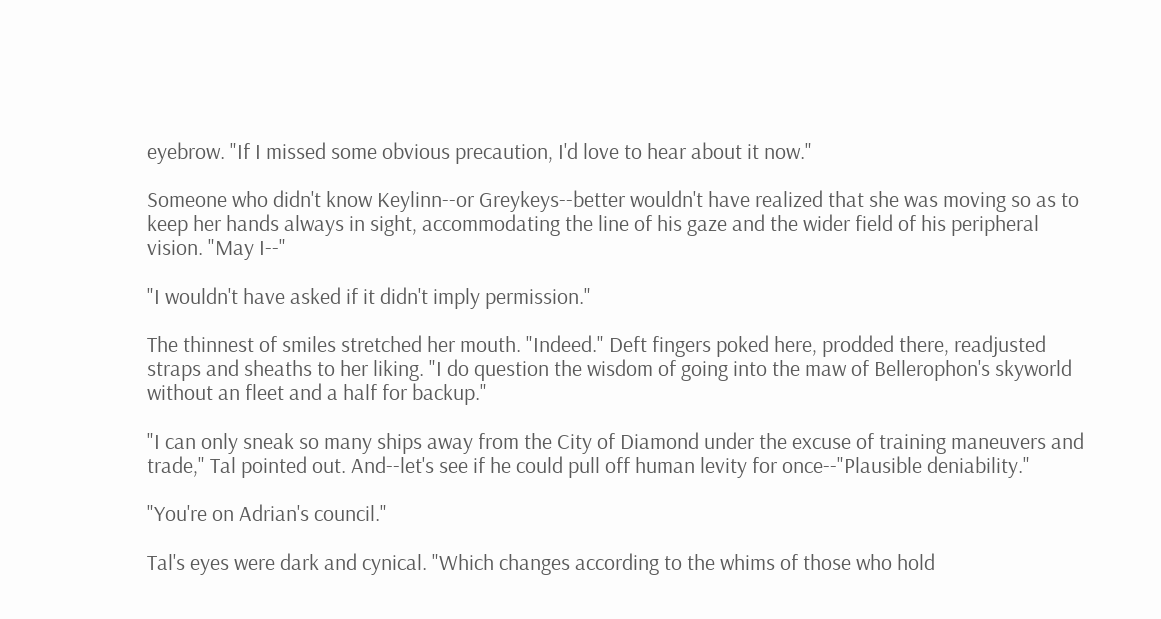eyebrow. "If I missed some obvious precaution, I'd love to hear about it now."

Someone who didn't know Keylinn--or Greykeys--better wouldn't have realized that she was moving so as to keep her hands always in sight, accommodating the line of his gaze and the wider field of his peripheral vision. "May I--"

"I wouldn't have asked if it didn't imply permission."

The thinnest of smiles stretched her mouth. "Indeed." Deft fingers poked here, prodded there, readjusted straps and sheaths to her liking. "I do question the wisdom of going into the maw of Bellerophon's skyworld without an fleet and a half for backup."

"I can only sneak so many ships away from the City of Diamond under the excuse of training maneuvers and trade," Tal pointed out. And--let's see if he could pull off human levity for once--"Plausible deniability."

"You're on Adrian's council."

Tal's eyes were dark and cynical. "Which changes according to the whims of those who hold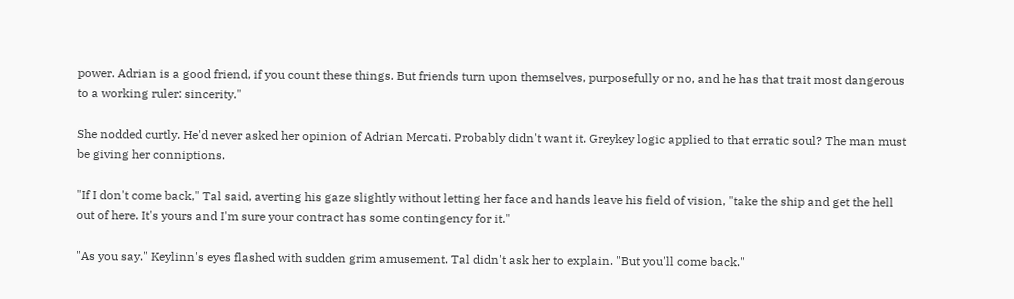power. Adrian is a good friend, if you count these things. But friends turn upon themselves, purposefully or no, and he has that trait most dangerous to a working ruler: sincerity."

She nodded curtly. He'd never asked her opinion of Adrian Mercati. Probably didn't want it. Greykey logic applied to that erratic soul? The man must be giving her conniptions.

"If I don't come back," Tal said, averting his gaze slightly without letting her face and hands leave his field of vision, "take the ship and get the hell out of here. It's yours and I'm sure your contract has some contingency for it."

"As you say." Keylinn's eyes flashed with sudden grim amusement. Tal didn't ask her to explain. "But you'll come back."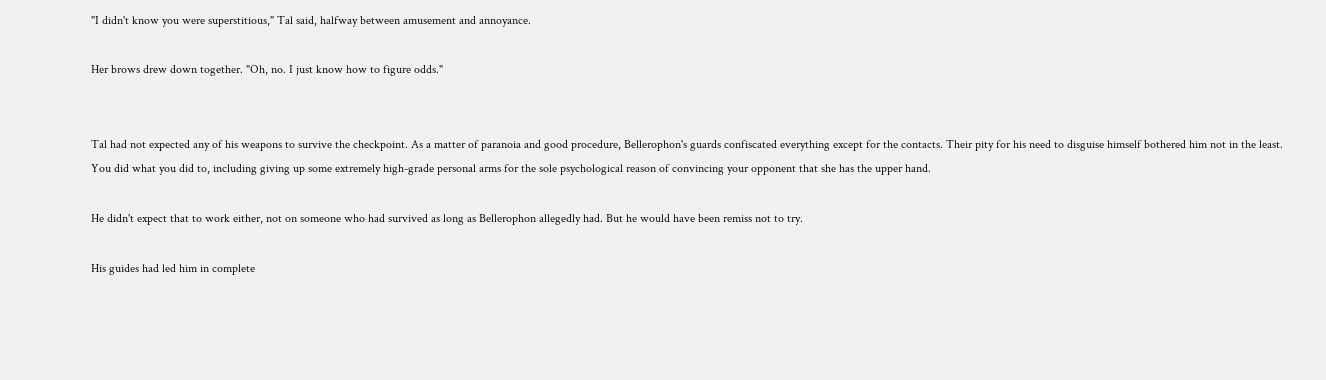"I didn't know you were superstitious," Tal said, halfway between amusement and annoyance.

Her brows drew down together. "Oh, no. I just know how to figure odds."


Tal had not expected any of his weapons to survive the checkpoint. As a matter of paranoia and good procedure, Bellerophon's guards confiscated everything except for the contacts. Their pity for his need to disguise himself bothered him not in the least. You did what you did to, including giving up some extremely high-grade personal arms for the sole psychological reason of convincing your opponent that she has the upper hand.

He didn't expect that to work either, not on someone who had survived as long as Bellerophon allegedly had. But he would have been remiss not to try.

His guides had led him in complete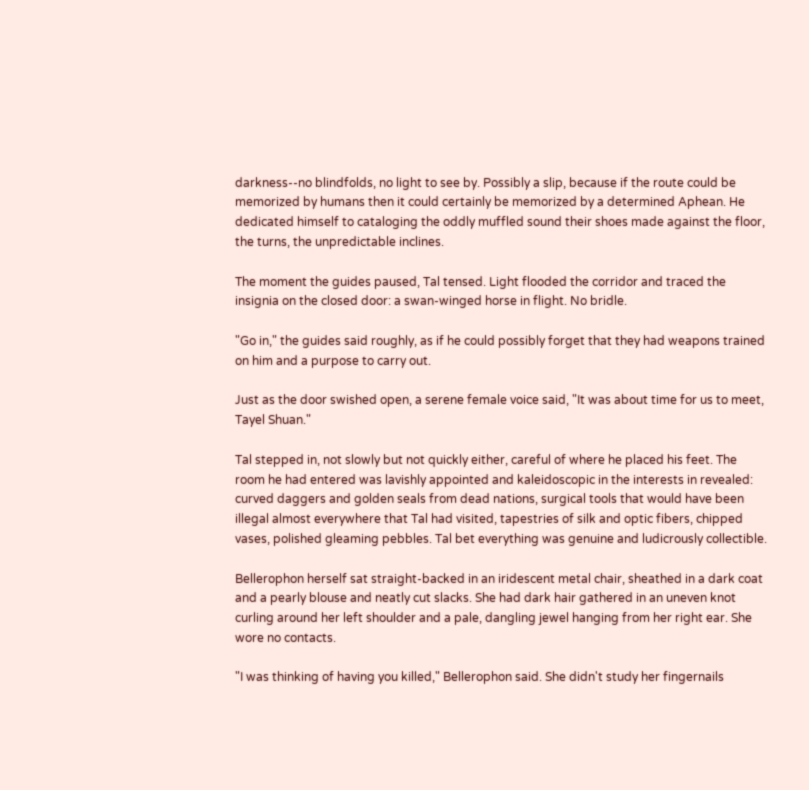darkness--no blindfolds, no light to see by. Possibly a slip, because if the route could be memorized by humans then it could certainly be memorized by a determined Aphean. He dedicated himself to cataloging the oddly muffled sound their shoes made against the floor, the turns, the unpredictable inclines.

The moment the guides paused, Tal tensed. Light flooded the corridor and traced the insignia on the closed door: a swan-winged horse in flight. No bridle.

"Go in," the guides said roughly, as if he could possibly forget that they had weapons trained on him and a purpose to carry out.

Just as the door swished open, a serene female voice said, "It was about time for us to meet, Tayel Shuan."

Tal stepped in, not slowly but not quickly either, careful of where he placed his feet. The room he had entered was lavishly appointed and kaleidoscopic in the interests in revealed: curved daggers and golden seals from dead nations, surgical tools that would have been illegal almost everywhere that Tal had visited, tapestries of silk and optic fibers, chipped vases, polished gleaming pebbles. Tal bet everything was genuine and ludicrously collectible.

Bellerophon herself sat straight-backed in an iridescent metal chair, sheathed in a dark coat and a pearly blouse and neatly cut slacks. She had dark hair gathered in an uneven knot curling around her left shoulder and a pale, dangling jewel hanging from her right ear. She wore no contacts.

"I was thinking of having you killed," Bellerophon said. She didn't study her fingernails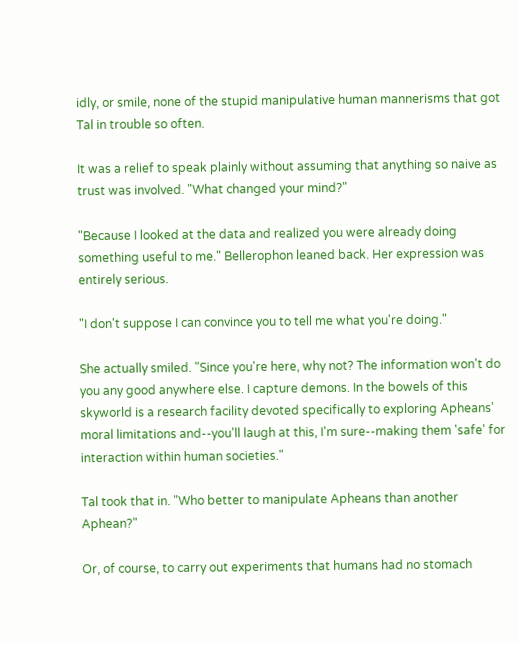idly, or smile, none of the stupid manipulative human mannerisms that got Tal in trouble so often.

It was a relief to speak plainly without assuming that anything so naive as trust was involved. "What changed your mind?"

"Because I looked at the data and realized you were already doing something useful to me." Bellerophon leaned back. Her expression was entirely serious.

"I don't suppose I can convince you to tell me what you're doing."

She actually smiled. "Since you're here, why not? The information won't do you any good anywhere else. I capture demons. In the bowels of this skyworld is a research facility devoted specifically to exploring Apheans' moral limitations and--you'll laugh at this, I'm sure--making them 'safe' for interaction within human societies."

Tal took that in. "Who better to manipulate Apheans than another Aphean?"

Or, of course, to carry out experiments that humans had no stomach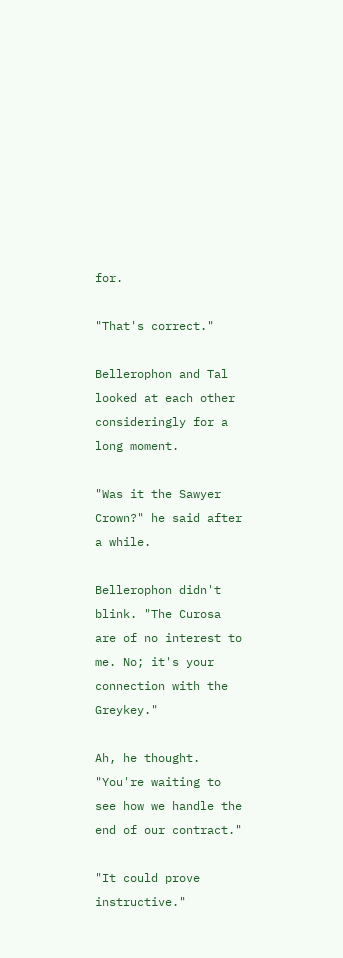for.

"That's correct."

Bellerophon and Tal looked at each other consideringly for a long moment.

"Was it the Sawyer Crown?" he said after a while.

Bellerophon didn't blink. "The Curosa are of no interest to me. No; it's your connection with the Greykey."

Ah, he thought. "You're waiting to see how we handle the end of our contract."

"It could prove instructive."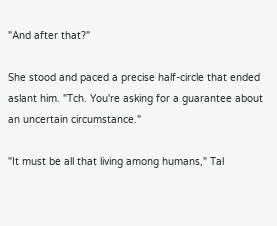"And after that?"

She stood and paced a precise half-circle that ended aslant him. "Tch. You're asking for a guarantee about an uncertain circumstance."

"It must be all that living among humans," Tal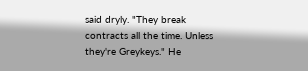said dryly. "They break contracts all the time. Unless they're Greykeys." He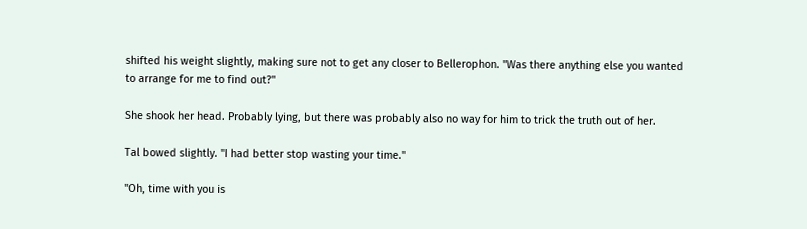shifted his weight slightly, making sure not to get any closer to Bellerophon. "Was there anything else you wanted to arrange for me to find out?"

She shook her head. Probably lying, but there was probably also no way for him to trick the truth out of her.

Tal bowed slightly. "I had better stop wasting your time."

"Oh, time with you is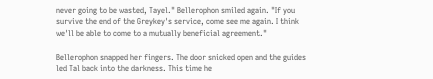never going to be wasted, Tayel." Bellerophon smiled again. "If you survive the end of the Greykey's service, come see me again. I think we'll be able to come to a mutually beneficial agreement."

Bellerophon snapped her fingers. The door snicked open and the guides led Tal back into the darkness. This time he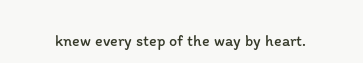knew every step of the way by heart.